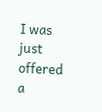I was just offered a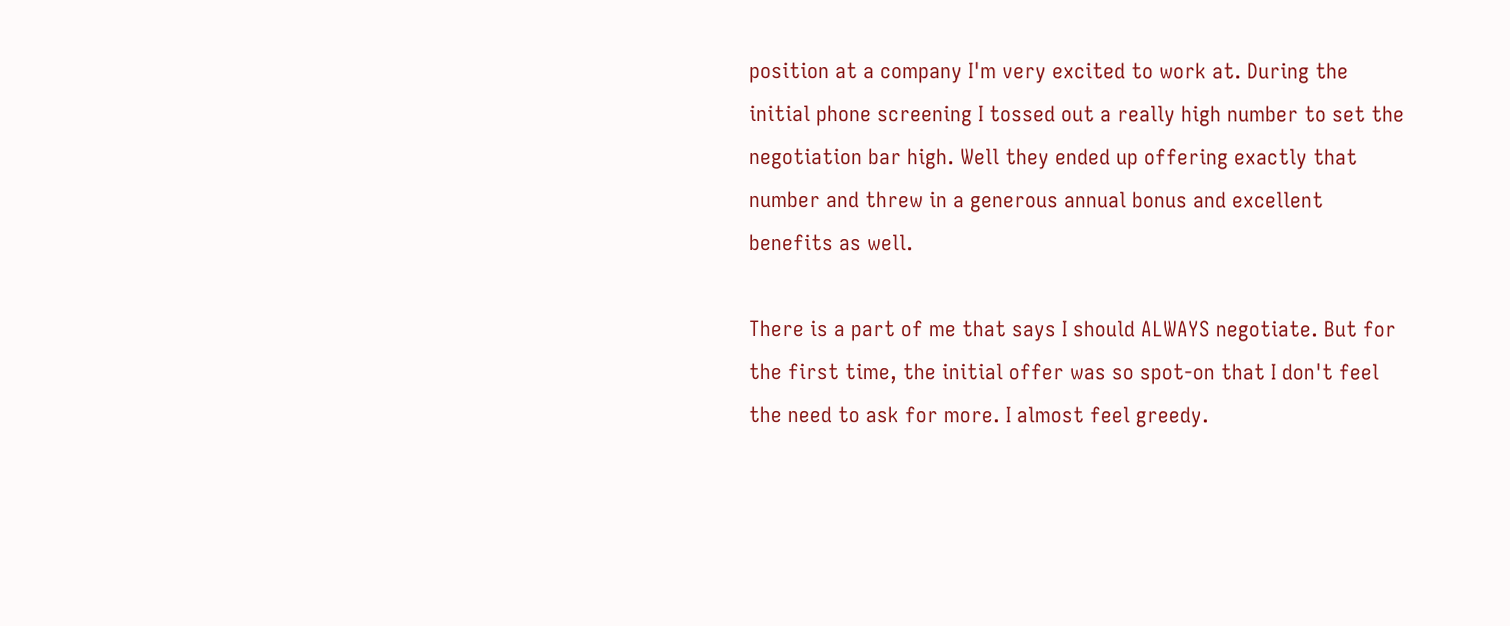position at a company I'm very excited to work at. During the initial phone screening I tossed out a really high number to set the negotiation bar high. Well they ended up offering exactly that number and threw in a generous annual bonus and excellent benefits as well.

There is a part of me that says I should ALWAYS negotiate. But for the first time, the initial offer was so spot-on that I don't feel the need to ask for more. I almost feel greedy.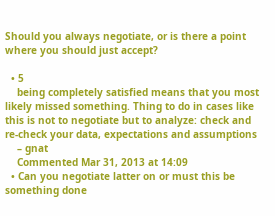Should you always negotiate, or is there a point where you should just accept?

  • 5
    being completely satisfied means that you most likely missed something. Thing to do in cases like this is not to negotiate but to analyze: check and re-check your data, expectations and assumptions
    – gnat
    Commented Mar 31, 2013 at 14:09
  • Can you negotiate latter on or must this be something done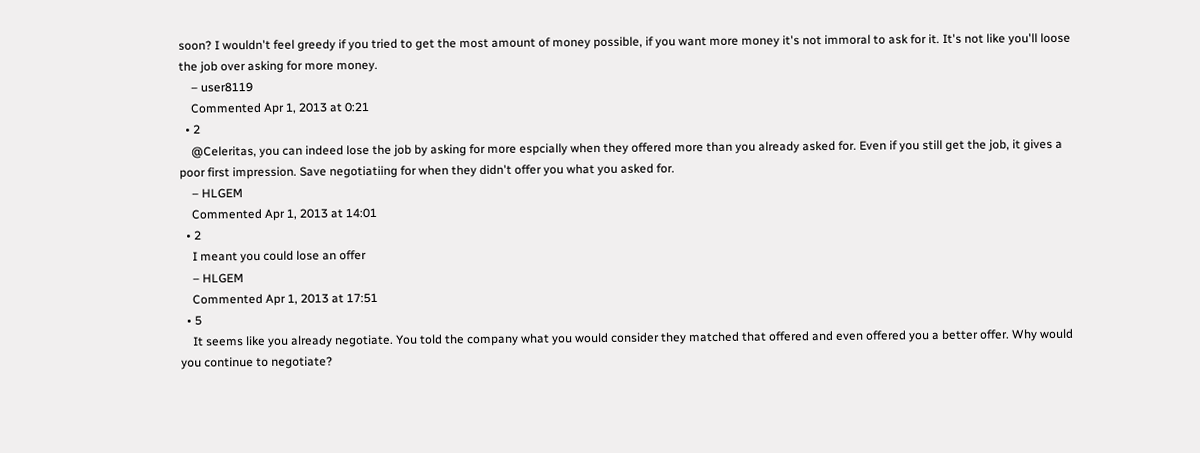soon? I wouldn't feel greedy if you tried to get the most amount of money possible, if you want more money it's not immoral to ask for it. It's not like you'll loose the job over asking for more money.
    – user8119
    Commented Apr 1, 2013 at 0:21
  • 2
    @Celeritas, you can indeed lose the job by asking for more espcially when they offered more than you already asked for. Even if you still get the job, it gives a poor first impression. Save negotiatiing for when they didn't offer you what you asked for.
    – HLGEM
    Commented Apr 1, 2013 at 14:01
  • 2
    I meant you could lose an offer
    – HLGEM
    Commented Apr 1, 2013 at 17:51
  • 5
    It seems like you already negotiate. You told the company what you would consider they matched that offered and even offered you a better offer. Why would you continue to negotiate?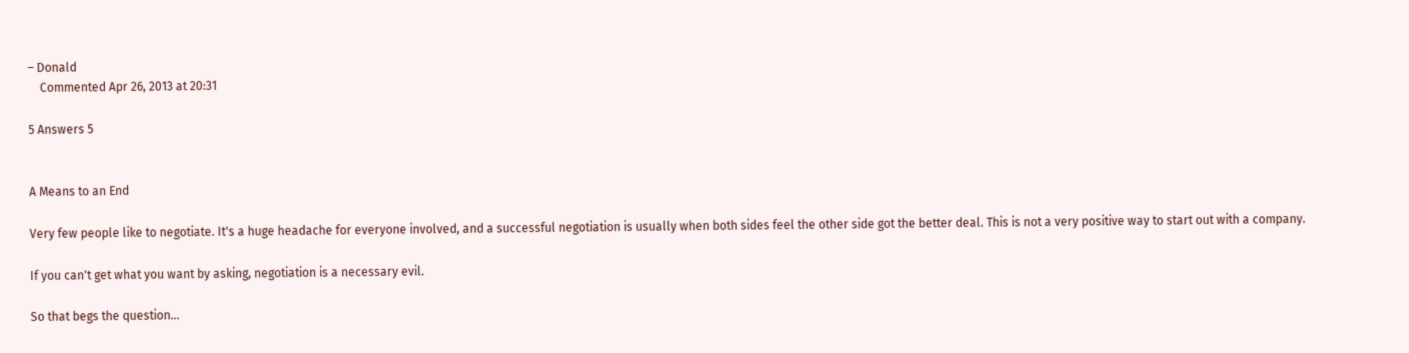– Donald
    Commented Apr 26, 2013 at 20:31

5 Answers 5


A Means to an End

Very few people like to negotiate. It's a huge headache for everyone involved, and a successful negotiation is usually when both sides feel the other side got the better deal. This is not a very positive way to start out with a company.

If you can't get what you want by asking, negotiation is a necessary evil.

So that begs the question...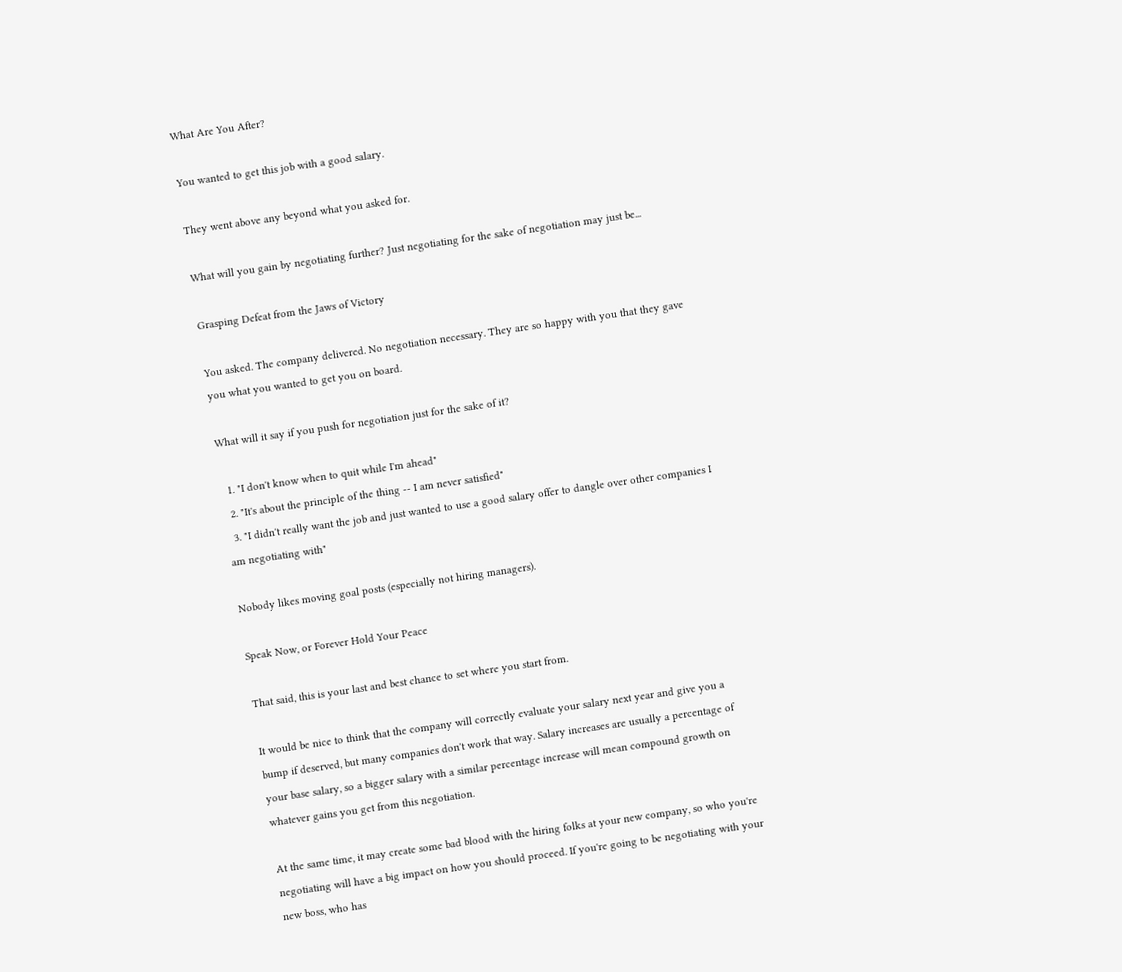What Are You After?

You wanted to get this job with a good salary.

They went above any beyond what you asked for.

What will you gain by negotiating further? Just negotiating for the sake of negotiation may just be...

Grasping Defeat from the Jaws of Victory

You asked. The company delivered. No negotiation necessary. They are so happy with you that they gave you what you wanted to get you on board.

What will it say if you push for negotiation just for the sake of it?

  1. "I don't know when to quit while I'm ahead"
  2. "It's about the principle of the thing -- I am never satisfied"
  3. "I didn't really want the job and just wanted to use a good salary offer to dangle over other companies I am negotiating with"

Nobody likes moving goal posts (especially not hiring managers).

Speak Now, or Forever Hold Your Peace

That said, this is your last and best chance to set where you start from.

It would be nice to think that the company will correctly evaluate your salary next year and give you a bump if deserved, but many companies don't work that way. Salary increases are usually a percentage of your base salary, so a bigger salary with a similar percentage increase will mean compound growth on whatever gains you get from this negotiation.

At the same time, it may create some bad blood with the hiring folks at your new company, so who you're negotiating will have a big impact on how you should proceed. If you're going to be negotiating with your new boss, who has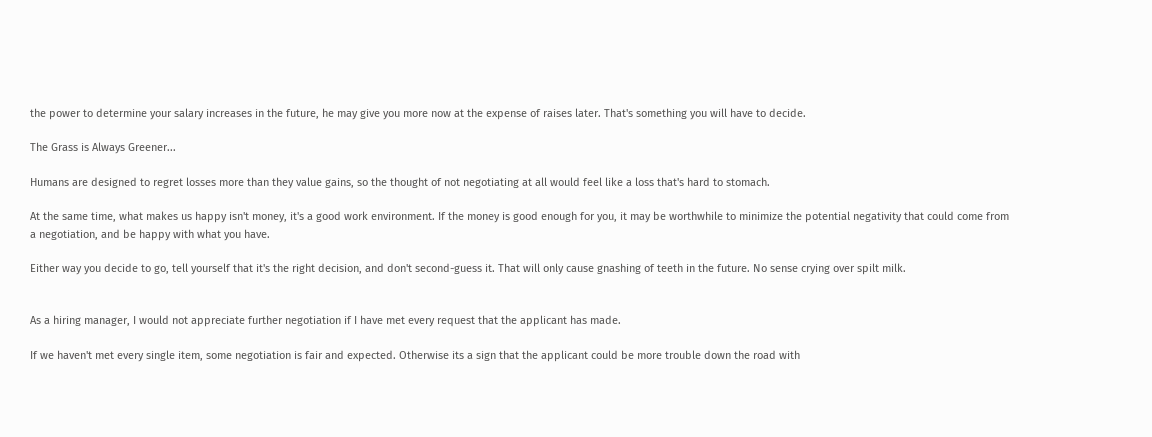the power to determine your salary increases in the future, he may give you more now at the expense of raises later. That's something you will have to decide.

The Grass is Always Greener...

Humans are designed to regret losses more than they value gains, so the thought of not negotiating at all would feel like a loss that's hard to stomach.

At the same time, what makes us happy isn't money, it's a good work environment. If the money is good enough for you, it may be worthwhile to minimize the potential negativity that could come from a negotiation, and be happy with what you have.

Either way you decide to go, tell yourself that it's the right decision, and don't second-guess it. That will only cause gnashing of teeth in the future. No sense crying over spilt milk.


As a hiring manager, I would not appreciate further negotiation if I have met every request that the applicant has made.

If we haven't met every single item, some negotiation is fair and expected. Otherwise its a sign that the applicant could be more trouble down the road with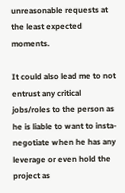unreasonable requests at the least expected moments.

It could also lead me to not entrust any critical jobs/roles to the person as he is liable to want to insta-negotiate when he has any leverage or even hold the project as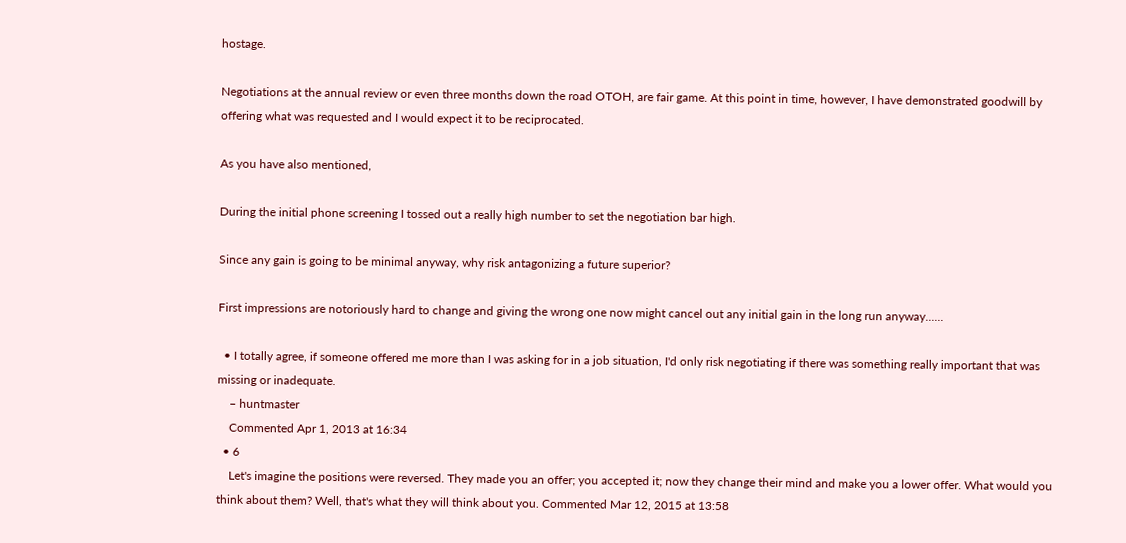hostage.

Negotiations at the annual review or even three months down the road OTOH, are fair game. At this point in time, however, I have demonstrated goodwill by offering what was requested and I would expect it to be reciprocated.

As you have also mentioned,

During the initial phone screening I tossed out a really high number to set the negotiation bar high.

Since any gain is going to be minimal anyway, why risk antagonizing a future superior?

First impressions are notoriously hard to change and giving the wrong one now might cancel out any initial gain in the long run anyway......

  • I totally agree, if someone offered me more than I was asking for in a job situation, I'd only risk negotiating if there was something really important that was missing or inadequate.
    – huntmaster
    Commented Apr 1, 2013 at 16:34
  • 6
    Let's imagine the positions were reversed. They made you an offer; you accepted it; now they change their mind and make you a lower offer. What would you think about them? Well, that's what they will think about you. Commented Mar 12, 2015 at 13:58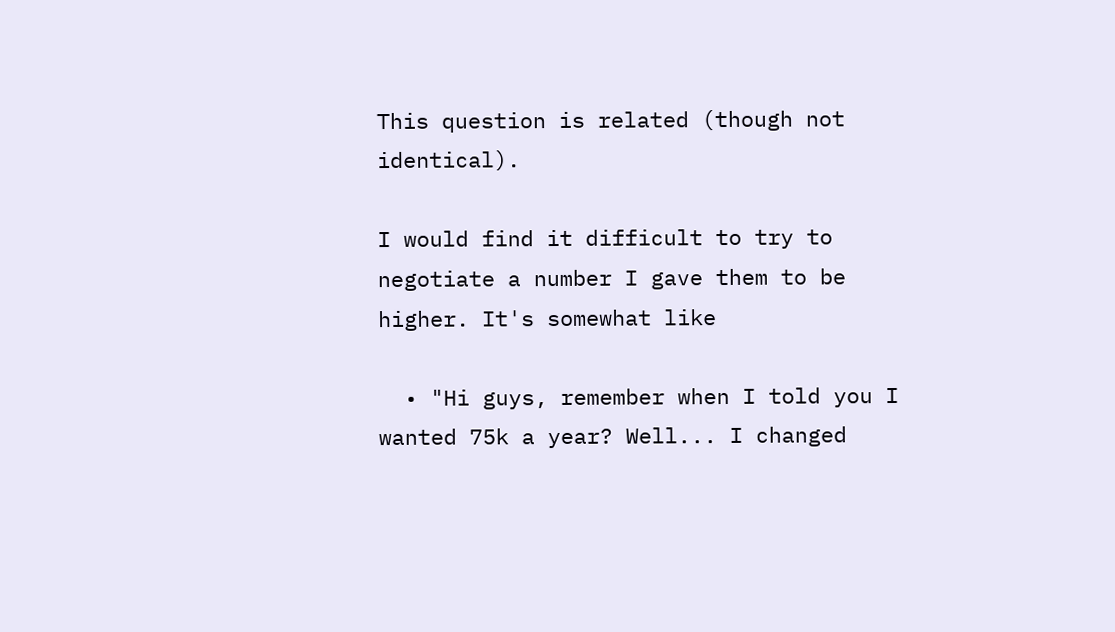This question is related (though not identical).

I would find it difficult to try to negotiate a number I gave them to be higher. It's somewhat like

  • "Hi guys, remember when I told you I wanted 75k a year? Well... I changed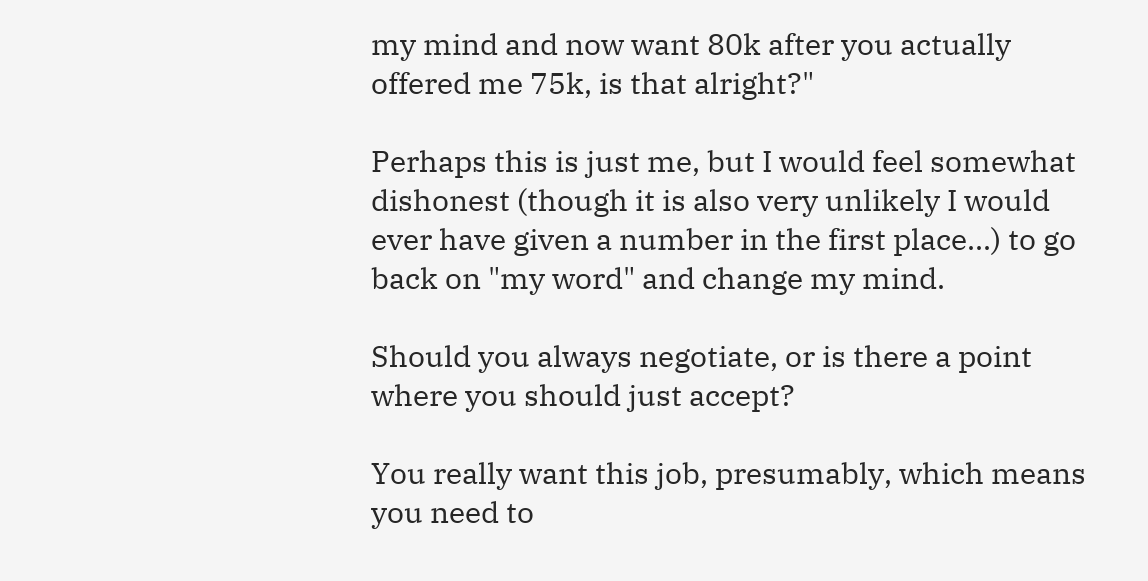my mind and now want 80k after you actually offered me 75k, is that alright?"

Perhaps this is just me, but I would feel somewhat dishonest (though it is also very unlikely I would ever have given a number in the first place...) to go back on "my word" and change my mind.

Should you always negotiate, or is there a point where you should just accept?

You really want this job, presumably, which means you need to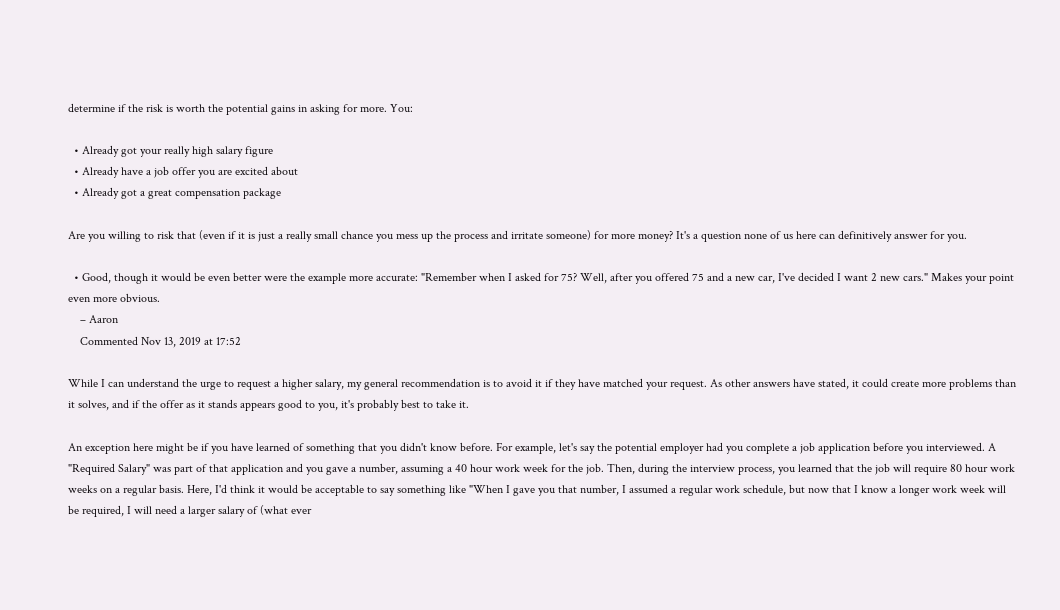determine if the risk is worth the potential gains in asking for more. You:

  • Already got your really high salary figure
  • Already have a job offer you are excited about
  • Already got a great compensation package

Are you willing to risk that (even if it is just a really small chance you mess up the process and irritate someone) for more money? It's a question none of us here can definitively answer for you.

  • Good, though it would be even better were the example more accurate: "Remember when I asked for 75? Well, after you offered 75 and a new car, I've decided I want 2 new cars." Makes your point even more obvious.
    – Aaron
    Commented Nov 13, 2019 at 17:52

While I can understand the urge to request a higher salary, my general recommendation is to avoid it if they have matched your request. As other answers have stated, it could create more problems than it solves, and if the offer as it stands appears good to you, it's probably best to take it.

An exception here might be if you have learned of something that you didn't know before. For example, let's say the potential employer had you complete a job application before you interviewed. A "Required Salary" was part of that application and you gave a number, assuming a 40 hour work week for the job. Then, during the interview process, you learned that the job will require 80 hour work weeks on a regular basis. Here, I'd think it would be acceptable to say something like "When I gave you that number, I assumed a regular work schedule, but now that I know a longer work week will be required, I will need a larger salary of (what ever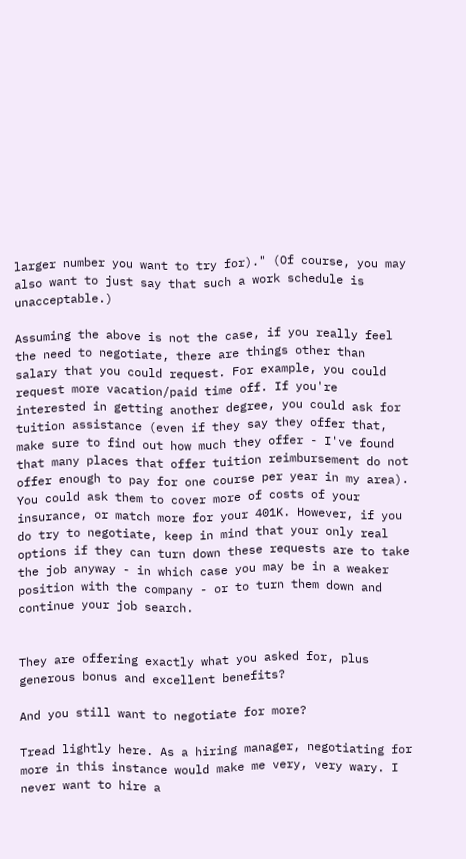larger number you want to try for)." (Of course, you may also want to just say that such a work schedule is unacceptable.)

Assuming the above is not the case, if you really feel the need to negotiate, there are things other than salary that you could request. For example, you could request more vacation/paid time off. If you're interested in getting another degree, you could ask for tuition assistance (even if they say they offer that, make sure to find out how much they offer - I've found that many places that offer tuition reimbursement do not offer enough to pay for one course per year in my area). You could ask them to cover more of costs of your insurance, or match more for your 401K. However, if you do try to negotiate, keep in mind that your only real options if they can turn down these requests are to take the job anyway - in which case you may be in a weaker position with the company - or to turn them down and continue your job search.


They are offering exactly what you asked for, plus generous bonus and excellent benefits?

And you still want to negotiate for more?

Tread lightly here. As a hiring manager, negotiating for more in this instance would make me very, very wary. I never want to hire a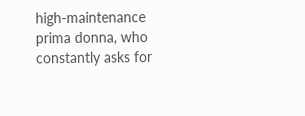high-maintenance prima donna, who constantly asks for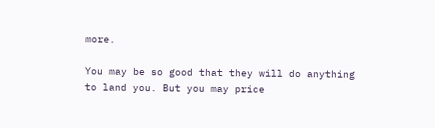more.

You may be so good that they will do anything to land you. But you may price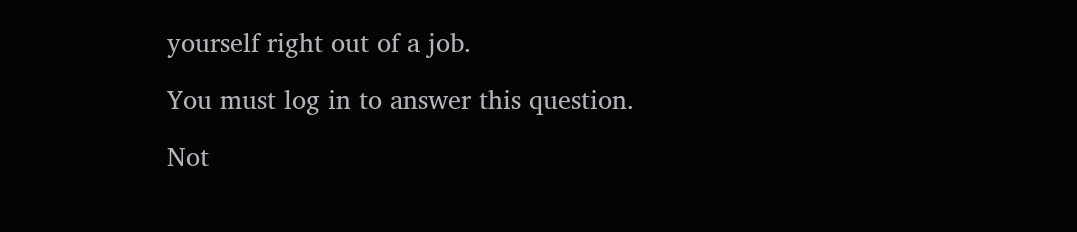yourself right out of a job.

You must log in to answer this question.

Not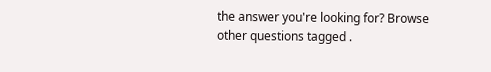the answer you're looking for? Browse other questions tagged .